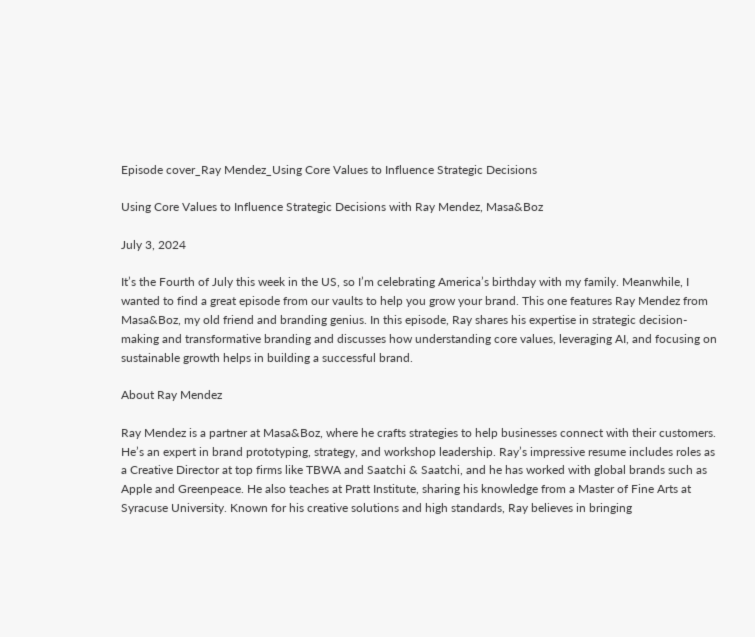Episode cover_Ray Mendez_Using Core Values to Influence Strategic Decisions

Using Core Values to Influence Strategic Decisions with Ray Mendez, Masa&Boz

July 3, 2024

It’s the Fourth of July this week in the US, so I’m celebrating America’s birthday with my family. Meanwhile, I wanted to find a great episode from our vaults to help you grow your brand. This one features Ray Mendez from Masa&Boz, my old friend and branding genius. In this episode, Ray shares his expertise in strategic decision-making and transformative branding and discusses how understanding core values, leveraging AI, and focusing on sustainable growth helps in building a successful brand.

About Ray Mendez

Ray Mendez is a partner at Masa&Boz, where he crafts strategies to help businesses connect with their customers. He’s an expert in brand prototyping, strategy, and workshop leadership. Ray’s impressive resume includes roles as a Creative Director at top firms like TBWA and Saatchi & Saatchi, and he has worked with global brands such as Apple and Greenpeace. He also teaches at Pratt Institute, sharing his knowledge from a Master of Fine Arts at Syracuse University. Known for his creative solutions and high standards, Ray believes in bringing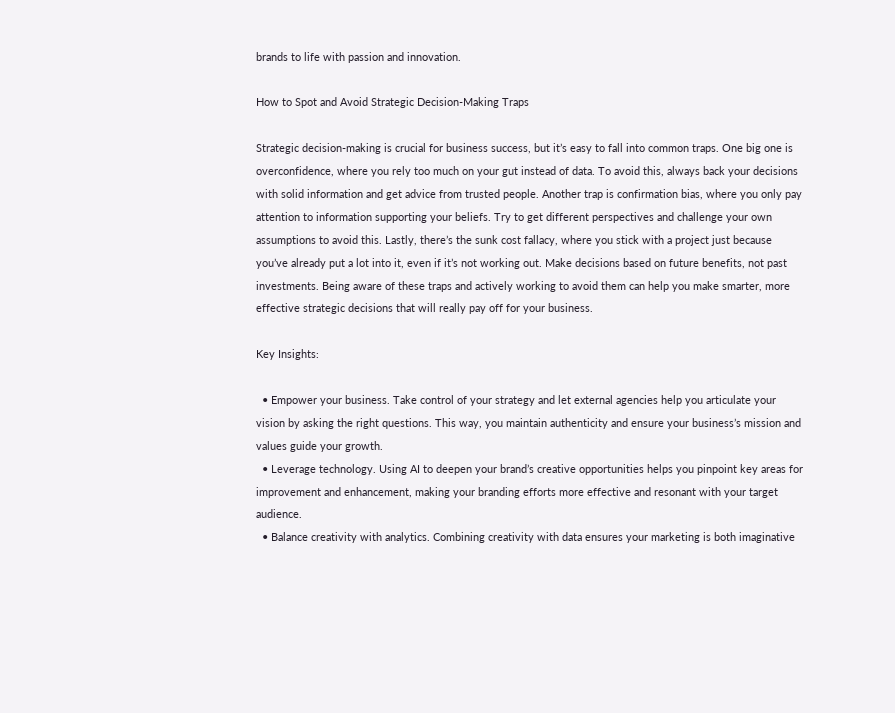brands to life with passion and innovation.

How to Spot and Avoid Strategic Decision-Making Traps

Strategic decision-making is crucial for business success, but it’s easy to fall into common traps. One big one is overconfidence, where you rely too much on your gut instead of data. To avoid this, always back your decisions with solid information and get advice from trusted people. Another trap is confirmation bias, where you only pay attention to information supporting your beliefs. Try to get different perspectives and challenge your own assumptions to avoid this. Lastly, there’s the sunk cost fallacy, where you stick with a project just because you’ve already put a lot into it, even if it’s not working out. Make decisions based on future benefits, not past investments. Being aware of these traps and actively working to avoid them can help you make smarter, more effective strategic decisions that will really pay off for your business.

Key Insights:

  • Empower your business. Take control of your strategy and let external agencies help you articulate your vision by asking the right questions. This way, you maintain authenticity and ensure your business’s mission and values guide your growth.
  • Leverage technology. Using AI to deepen your brand’s creative opportunities helps you pinpoint key areas for improvement and enhancement, making your branding efforts more effective and resonant with your target audience.
  • Balance creativity with analytics. Combining creativity with data ensures your marketing is both imaginative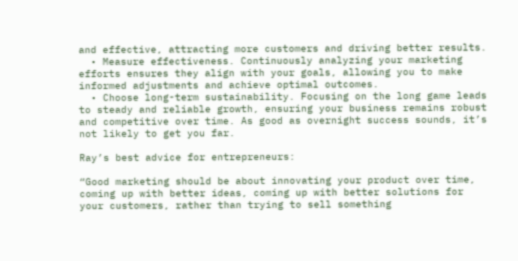and effective, attracting more customers and driving better results.
  • Measure effectiveness. Continuously analyzing your marketing efforts ensures they align with your goals, allowing you to make informed adjustments and achieve optimal outcomes.
  • Choose long-term sustainability. Focusing on the long game leads to steady and reliable growth, ensuring your business remains robust and competitive over time. As good as overnight success sounds, it’s not likely to get you far.

Ray’s best advice for entrepreneurs:

“Good marketing should be about innovating your product over time, coming up with better ideas, coming up with better solutions for your customers, rather than trying to sell something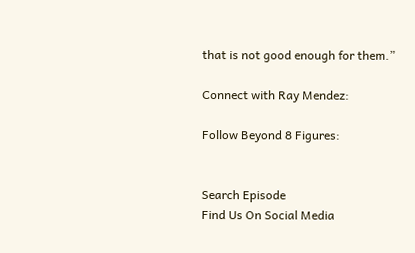that is not good enough for them.”

Connect with Ray Mendez:

Follow Beyond 8 Figures:


Search Episode
Find Us On Social Media